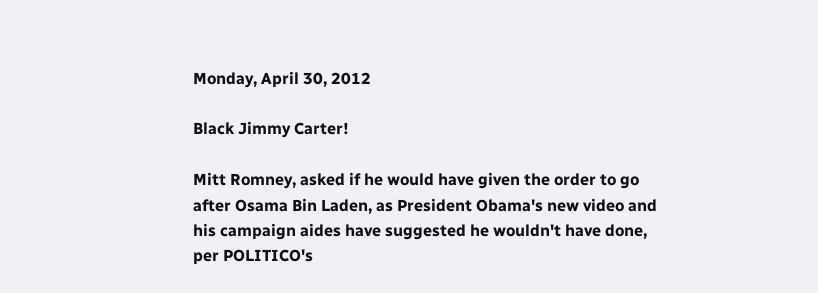Monday, April 30, 2012

Black Jimmy Carter!

Mitt Romney, asked if he would have given the order to go after Osama Bin Laden, as President Obama's new video and his campaign aides have suggested he wouldn't have done, per POLITICO's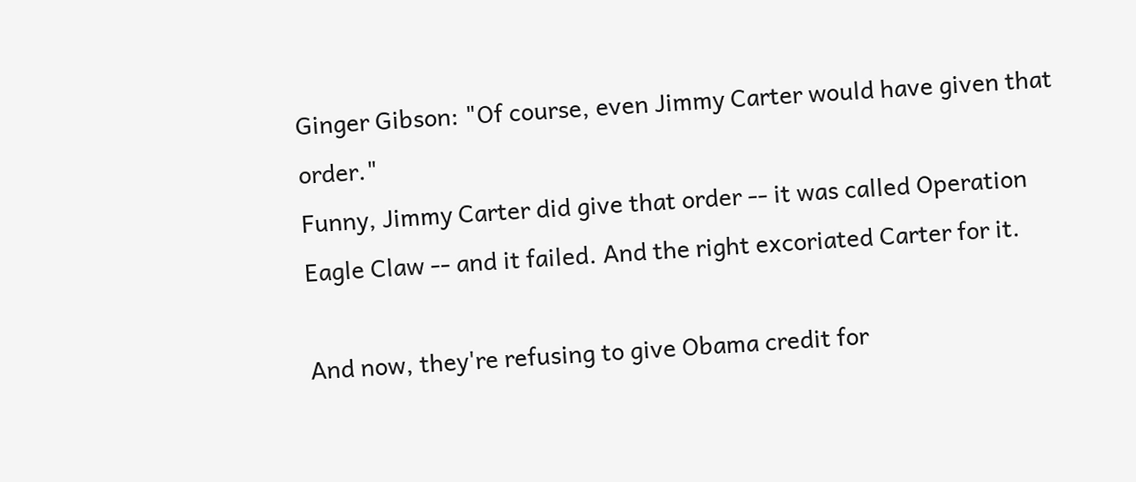Ginger Gibson: "Of course, even Jimmy Carter would have given that order."
Funny, Jimmy Carter did give that order -- it was called Operation Eagle Claw -- and it failed. And the right excoriated Carter for it.

And now, they're refusing to give Obama credit for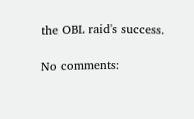the OBL raid's success.

No comments: